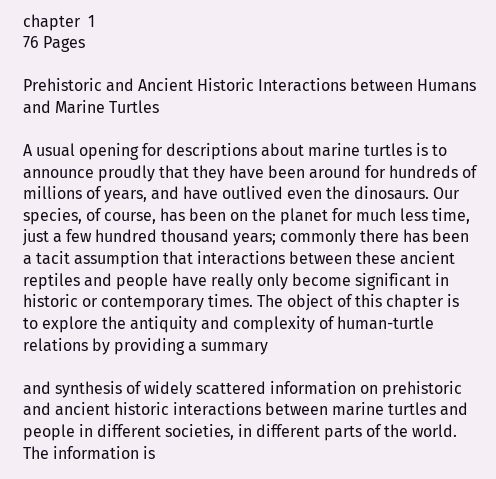chapter  1
76 Pages

Prehistoric and Ancient Historic Interactions between Humans and Marine Turtles

A usual opening for descriptions about marine turtles is to announce proudly that they have been around for hundreds of millions of years, and have outlived even the dinosaurs. Our species, of course, has been on the planet for much less time, just a few hundred thousand years; commonly there has been a tacit assumption that interactions between these ancient reptiles and people have really only become significant in historic or contemporary times. The object of this chapter is to explore the antiquity and complexity of human-turtle relations by providing a summary

and synthesis of widely scattered information on prehistoric and ancient historic interactions between marine turtles and people in different societies, in different parts of the world. The information is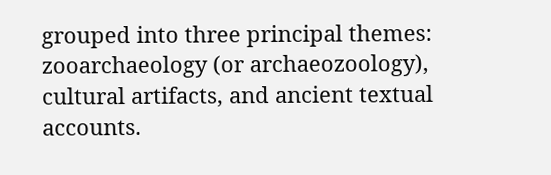grouped into three principal themes: zooarchaeology (or archaeozoology), cultural artifacts, and ancient textual accounts.